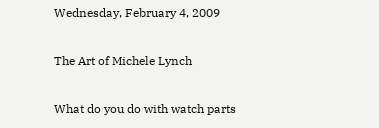Wednesday, February 4, 2009

The Art of Michele Lynch

What do you do with watch parts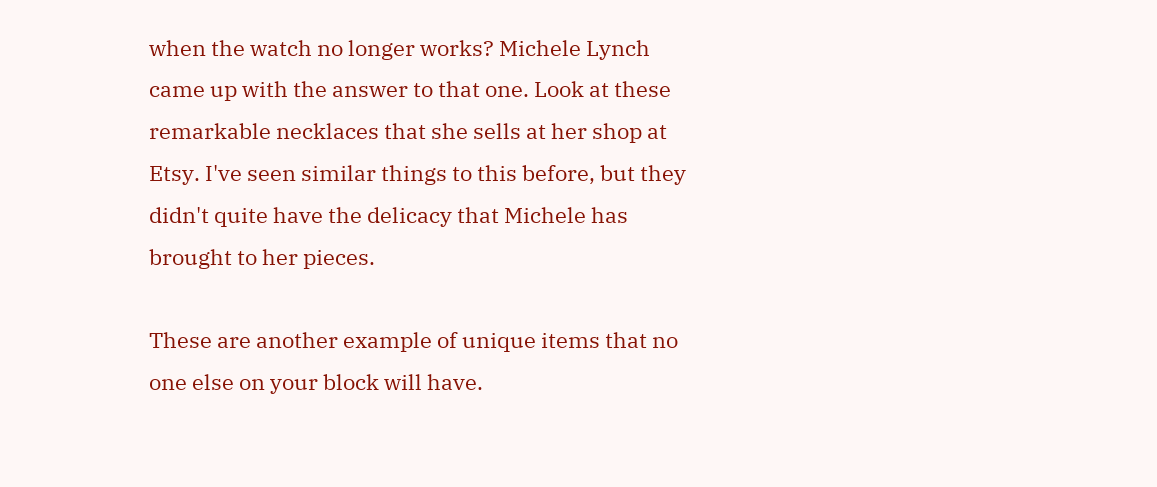when the watch no longer works? Michele Lynch came up with the answer to that one. Look at these remarkable necklaces that she sells at her shop at Etsy. I've seen similar things to this before, but they didn't quite have the delicacy that Michele has brought to her pieces.

These are another example of unique items that no one else on your block will have.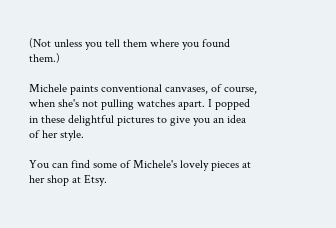(Not unless you tell them where you found them.)

Michele paints conventional canvases, of course, when she's not pulling watches apart. I popped in these delightful pictures to give you an idea of her style.

You can find some of Michele's lovely pieces at her shop at Etsy.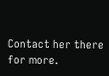Contact her there for more.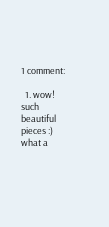1 comment:

  1. wow! such beautiful pieces :) what a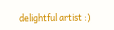delightful artist :)